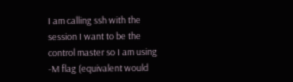I am calling ssh with the session I want to be the control master so I am using -M flag (equivalent would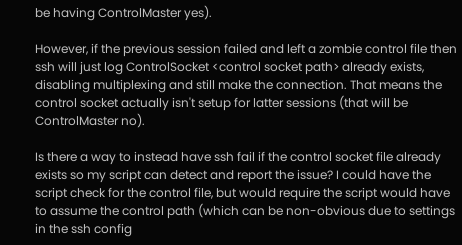be having ControlMaster yes).

However, if the previous session failed and left a zombie control file then ssh will just log ControlSocket <control socket path> already exists, disabling multiplexing and still make the connection. That means the control socket actually isn't setup for latter sessions (that will be ControlMaster no).

Is there a way to instead have ssh fail if the control socket file already exists so my script can detect and report the issue? I could have the script check for the control file, but would require the script would have to assume the control path (which can be non-obvious due to settings in the ssh config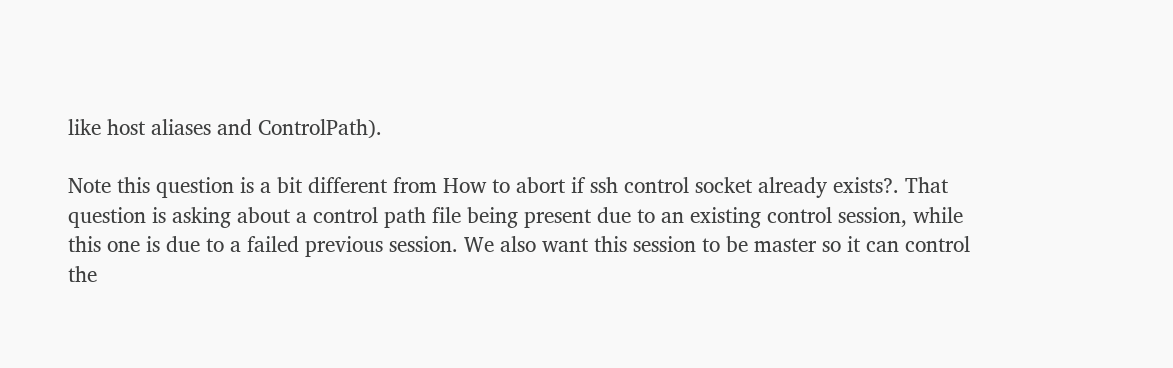like host aliases and ControlPath).

Note this question is a bit different from How to abort if ssh control socket already exists?. That question is asking about a control path file being present due to an existing control session, while this one is due to a failed previous session. We also want this session to be master so it can control the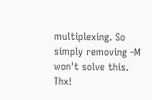multiplexing. So simply removing -M won't solve this. Thx!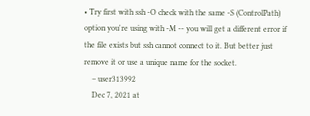• Try first with ssh -O check with the same -S (ControlPath) option you're using with -M -- you will get a different error if the file exists but ssh cannot connect to it. But better just remove it or use a unique name for the socket.
    – user313992
    Dec 7, 2021 at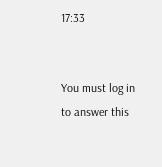17:33


You must log in to answer this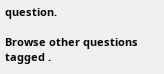question.

Browse other questions tagged .